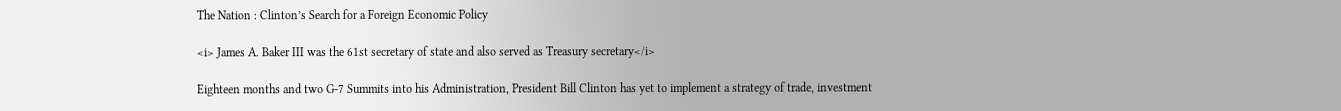The Nation : Clinton’s Search for a Foreign Economic Policy

<i> James A. Baker III was the 61st secretary of state and also served as Treasury secretary</i>

Eighteen months and two G-7 Summits into his Administration, President Bill Clinton has yet to implement a strategy of trade, investment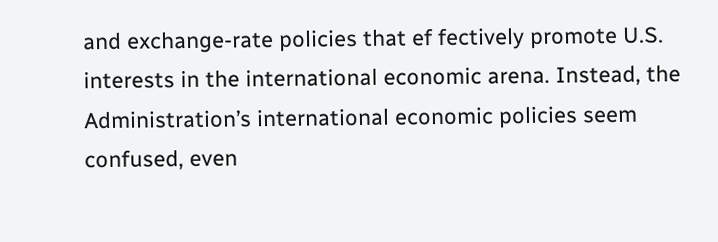and exchange-rate policies that ef fectively promote U.S. interests in the international economic arena. Instead, the Administration’s international economic policies seem confused, even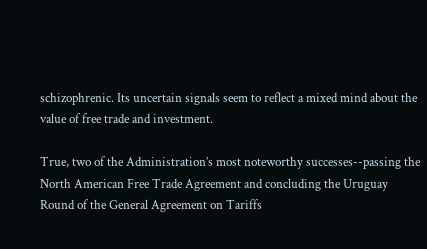schizophrenic. Its uncertain signals seem to reflect a mixed mind about the value of free trade and investment.

True, two of the Administration’s most noteworthy successes--passing the North American Free Trade Agreement and concluding the Uruguay Round of the General Agreement on Tariffs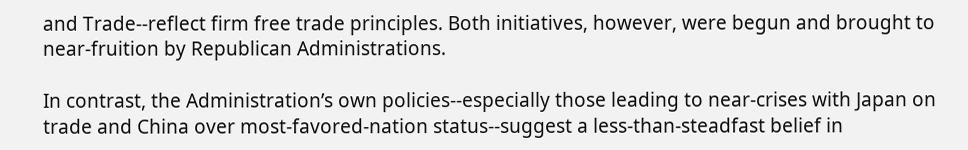and Trade--reflect firm free trade principles. Both initiatives, however, were begun and brought to near-fruition by Republican Administrations.

In contrast, the Administration’s own policies--especially those leading to near-crises with Japan on trade and China over most-favored-nation status--suggest a less-than-steadfast belief in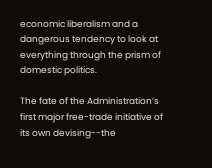economic liberalism and a dangerous tendency to look at everything through the prism of domestic politics.

The fate of the Administration’s first major free-trade initiative of its own devising--the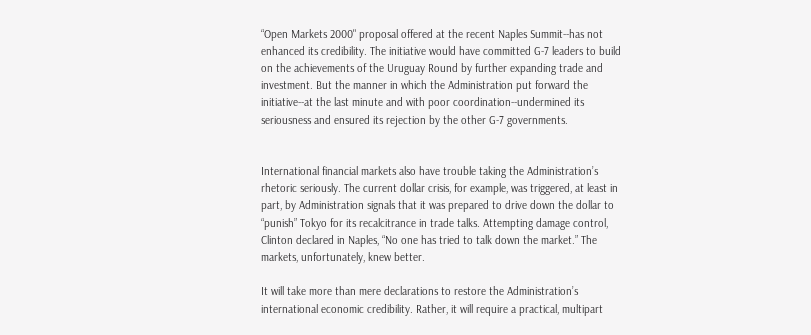“Open Markets 2000" proposal offered at the recent Naples Summit--has not enhanced its credibility. The initiative would have committed G-7 leaders to build on the achievements of the Uruguay Round by further expanding trade and investment. But the manner in which the Administration put forward the initiative--at the last minute and with poor coordination--undermined its seriousness and ensured its rejection by the other G-7 governments.


International financial markets also have trouble taking the Administration’s rhetoric seriously. The current dollar crisis, for example, was triggered, at least in part, by Administration signals that it was prepared to drive down the dollar to “punish” Tokyo for its recalcitrance in trade talks. Attempting damage control, Clinton declared in Naples, “No one has tried to talk down the market.” The markets, unfortunately, knew better.

It will take more than mere declarations to restore the Administration’s international economic credibility. Rather, it will require a practical, multipart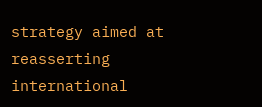strategy aimed at reasserting international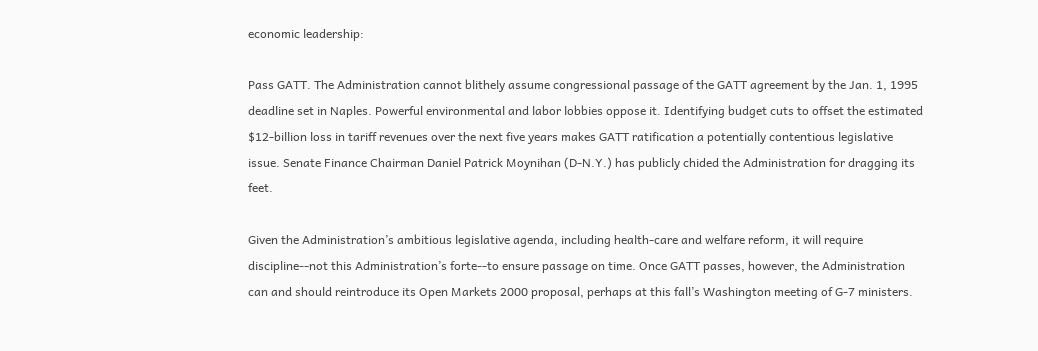economic leadership:

Pass GATT. The Administration cannot blithely assume congressional passage of the GATT agreement by the Jan. 1, 1995 deadline set in Naples. Powerful environmental and labor lobbies oppose it. Identifying budget cuts to offset the estimated $12-billion loss in tariff revenues over the next five years makes GATT ratification a potentially contentious legislative issue. Senate Finance Chairman Daniel Patrick Moynihan (D-N.Y.) has publicly chided the Administration for dragging its feet.

Given the Administration’s ambitious legislative agenda, including health-care and welfare reform, it will require discipline--not this Administration’s forte--to ensure passage on time. Once GATT passes, however, the Administration can and should reintroduce its Open Markets 2000 proposal, perhaps at this fall’s Washington meeting of G-7 ministers.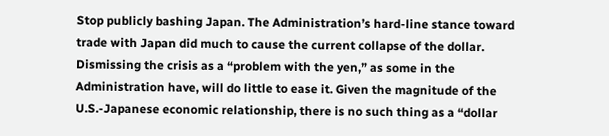Stop publicly bashing Japan. The Administration’s hard-line stance toward trade with Japan did much to cause the current collapse of the dollar. Dismissing the crisis as a “problem with the yen,” as some in the Administration have, will do little to ease it. Given the magnitude of the U.S.-Japanese economic relationship, there is no such thing as a “dollar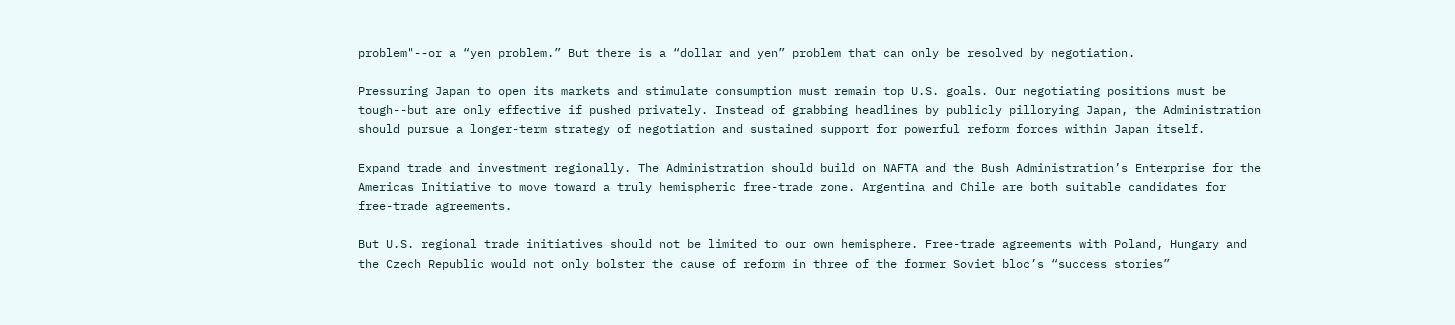problem"--or a “yen problem.” But there is a “dollar and yen” problem that can only be resolved by negotiation.

Pressuring Japan to open its markets and stimulate consumption must remain top U.S. goals. Our negotiating positions must be tough--but are only effective if pushed privately. Instead of grabbing headlines by publicly pillorying Japan, the Administration should pursue a longer-term strategy of negotiation and sustained support for powerful reform forces within Japan itself.

Expand trade and investment regionally. The Administration should build on NAFTA and the Bush Administration’s Enterprise for the Americas Initiative to move toward a truly hemispheric free-trade zone. Argentina and Chile are both suitable candidates for free-trade agreements.

But U.S. regional trade initiatives should not be limited to our own hemisphere. Free-trade agreements with Poland, Hungary and the Czech Republic would not only bolster the cause of reform in three of the former Soviet bloc’s “success stories”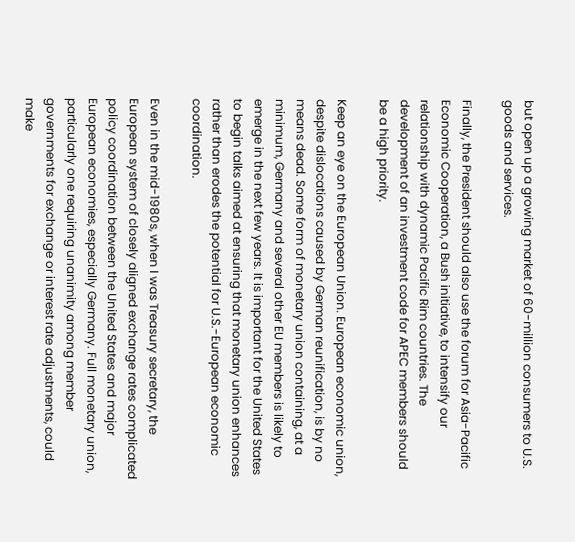but open up a growing market of 60-million consumers to U.S. goods and services.

Finally, the President should also use the forum for Asia-Pacific Economic Cooperation, a Bush initiative, to intensify our relationship with dynamic Pacific Rim countries. The development of an investment code for APEC members should be a high priority.

Keep an eye on the European Union. European economic union, despite dislocations caused by German reunification, is by no means dead. Some form of monetary union containing, at a minimum, Germany and several other EU members is likely to emerge in the next few years. It is important for the United States to begin talks aimed at ensuring that monetary union enhances rather than erodes the potential for U.S.-European economic coordination.

Even in the mid-1980s, when I was Treasury secretary, the European system of closely aligned exchange rates complicated policy coordination between the United States and major European economies, especially Germany. Full monetary union, particularly one requiring unanimity among member governments for exchange or interest rate adjustments, could make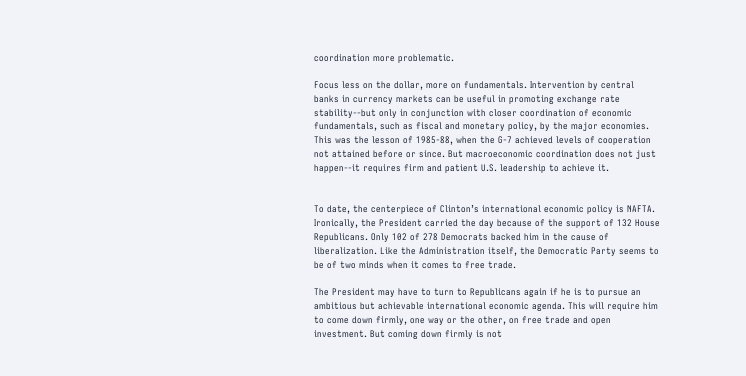coordination more problematic.

Focus less on the dollar, more on fundamentals. Intervention by central banks in currency markets can be useful in promoting exchange rate stability--but only in conjunction with closer coordination of economic fundamentals, such as fiscal and monetary policy, by the major economies. This was the lesson of 1985-88, when the G-7 achieved levels of cooperation not attained before or since. But macroeconomic coordination does not just happen--it requires firm and patient U.S. leadership to achieve it.


To date, the centerpiece of Clinton’s international economic policy is NAFTA. Ironically, the President carried the day because of the support of 132 House Republicans. Only 102 of 278 Democrats backed him in the cause of liberalization. Like the Administration itself, the Democratic Party seems to be of two minds when it comes to free trade.

The President may have to turn to Republicans again if he is to pursue an ambitious but achievable international economic agenda. This will require him to come down firmly, one way or the other, on free trade and open investment. But coming down firmly is not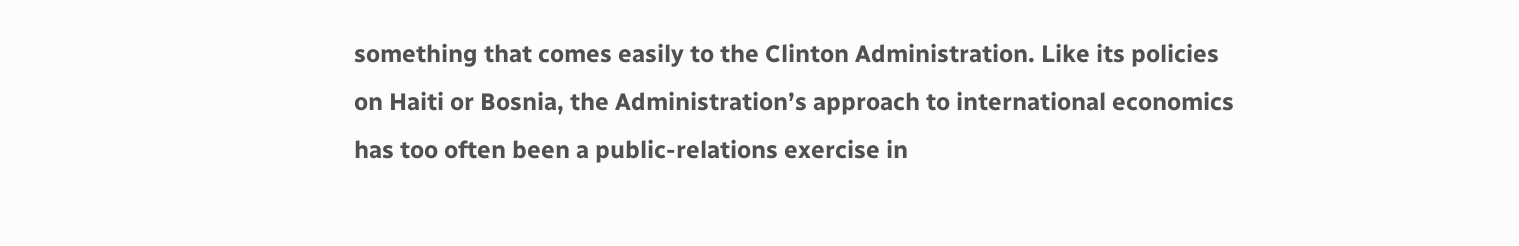something that comes easily to the Clinton Administration. Like its policies on Haiti or Bosnia, the Administration’s approach to international economics has too often been a public-relations exercise in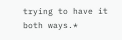trying to have it both ways.*